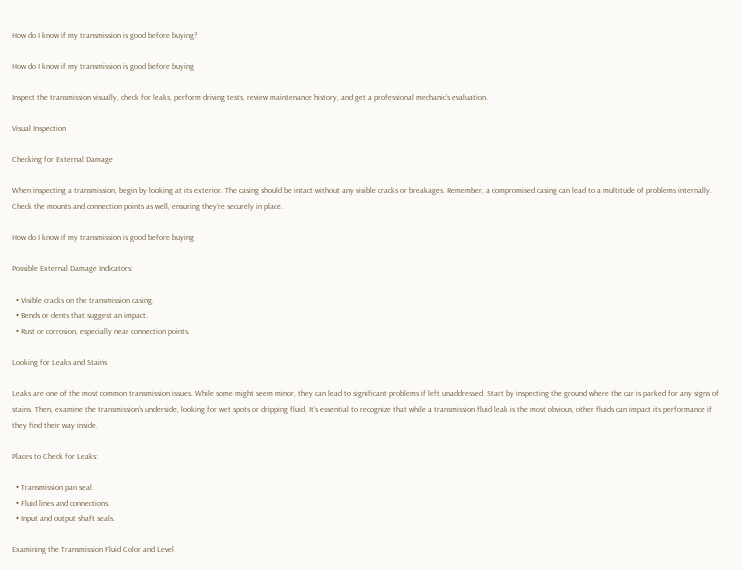How do I know if my transmission is good before buying?

How do I know if my transmission is good before buying

Inspect the transmission visually, check for leaks, perform driving tests, review maintenance history, and get a professional mechanic’s evaluation.

Visual Inspection

Checking for External Damage

When inspecting a transmission, begin by looking at its exterior. The casing should be intact without any visible cracks or breakages. Remember, a compromised casing can lead to a multitude of problems internally. Check the mounts and connection points as well, ensuring they’re securely in place.

How do I know if my transmission is good before buying

Possible External Damage Indicators:

  • Visible cracks on the transmission casing.
  • Bends or dents that suggest an impact.
  • Rust or corrosion, especially near connection points.

Looking for Leaks and Stains

Leaks are one of the most common transmission issues. While some might seem minor, they can lead to significant problems if left unaddressed. Start by inspecting the ground where the car is parked for any signs of stains. Then, examine the transmission’s underside, looking for wet spots or dripping fluid. It’s essential to recognize that while a transmission fluid leak is the most obvious, other fluids can impact its performance if they find their way inside.

Places to Check for Leaks:

  • Transmission pan seal.
  • Fluid lines and connections.
  • Input and output shaft seals.

Examining the Transmission Fluid Color and Level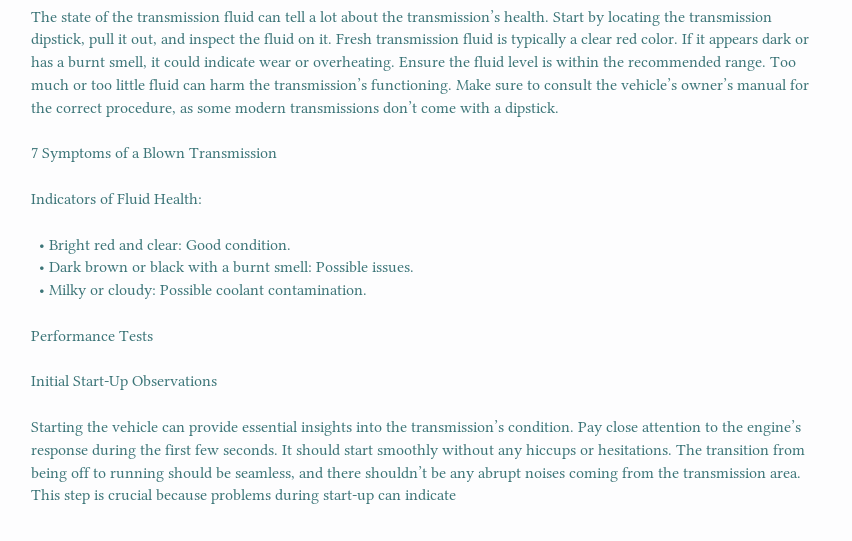The state of the transmission fluid can tell a lot about the transmission’s health. Start by locating the transmission dipstick, pull it out, and inspect the fluid on it. Fresh transmission fluid is typically a clear red color. If it appears dark or has a burnt smell, it could indicate wear or overheating. Ensure the fluid level is within the recommended range. Too much or too little fluid can harm the transmission’s functioning. Make sure to consult the vehicle’s owner’s manual for the correct procedure, as some modern transmissions don’t come with a dipstick.

7 Symptoms of a Blown Transmission

Indicators of Fluid Health:

  • Bright red and clear: Good condition.
  • Dark brown or black with a burnt smell: Possible issues.
  • Milky or cloudy: Possible coolant contamination.

Performance Tests

Initial Start-Up Observations

Starting the vehicle can provide essential insights into the transmission’s condition. Pay close attention to the engine’s response during the first few seconds. It should start smoothly without any hiccups or hesitations. The transition from being off to running should be seamless, and there shouldn’t be any abrupt noises coming from the transmission area. This step is crucial because problems during start-up can indicate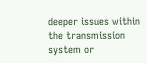deeper issues within the transmission system or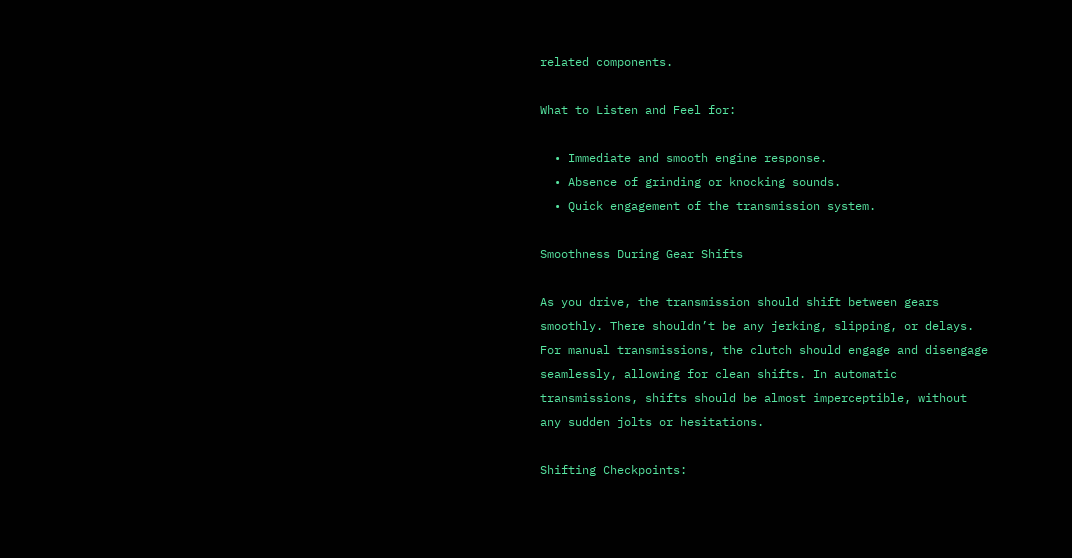related components.

What to Listen and Feel for:

  • Immediate and smooth engine response.
  • Absence of grinding or knocking sounds.
  • Quick engagement of the transmission system.

Smoothness During Gear Shifts

As you drive, the transmission should shift between gears smoothly. There shouldn’t be any jerking, slipping, or delays. For manual transmissions, the clutch should engage and disengage seamlessly, allowing for clean shifts. In automatic transmissions, shifts should be almost imperceptible, without any sudden jolts or hesitations.

Shifting Checkpoints: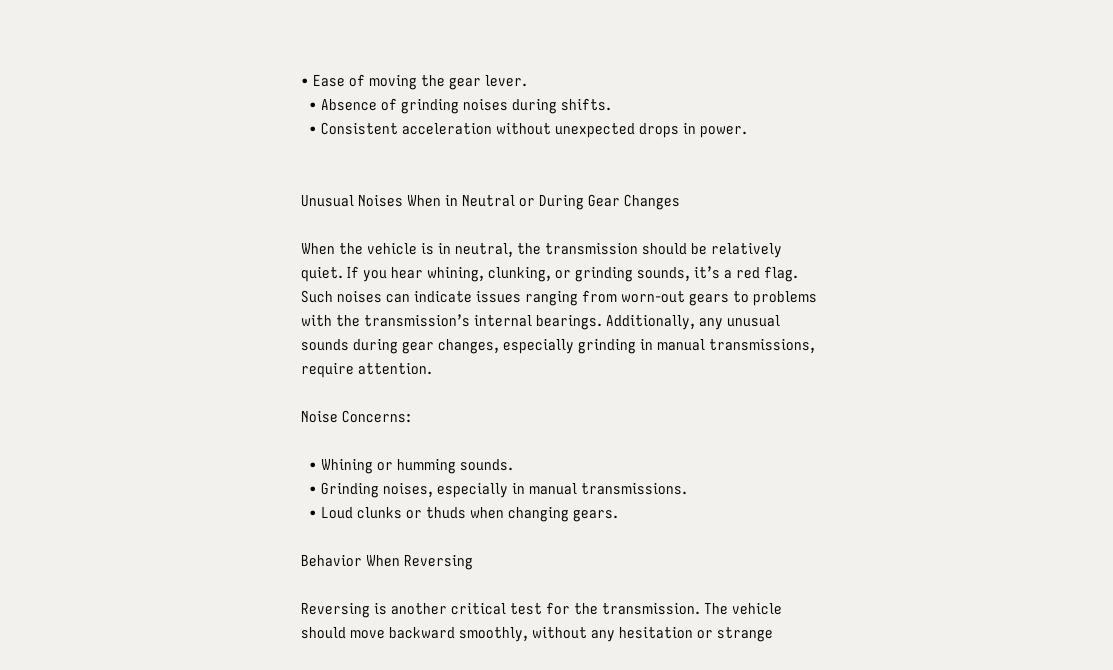• Ease of moving the gear lever.
  • Absence of grinding noises during shifts.
  • Consistent acceleration without unexpected drops in power.


Unusual Noises When in Neutral or During Gear Changes

When the vehicle is in neutral, the transmission should be relatively quiet. If you hear whining, clunking, or grinding sounds, it’s a red flag. Such noises can indicate issues ranging from worn-out gears to problems with the transmission’s internal bearings. Additionally, any unusual sounds during gear changes, especially grinding in manual transmissions, require attention.

Noise Concerns:

  • Whining or humming sounds.
  • Grinding noises, especially in manual transmissions.
  • Loud clunks or thuds when changing gears.

Behavior When Reversing

Reversing is another critical test for the transmission. The vehicle should move backward smoothly, without any hesitation or strange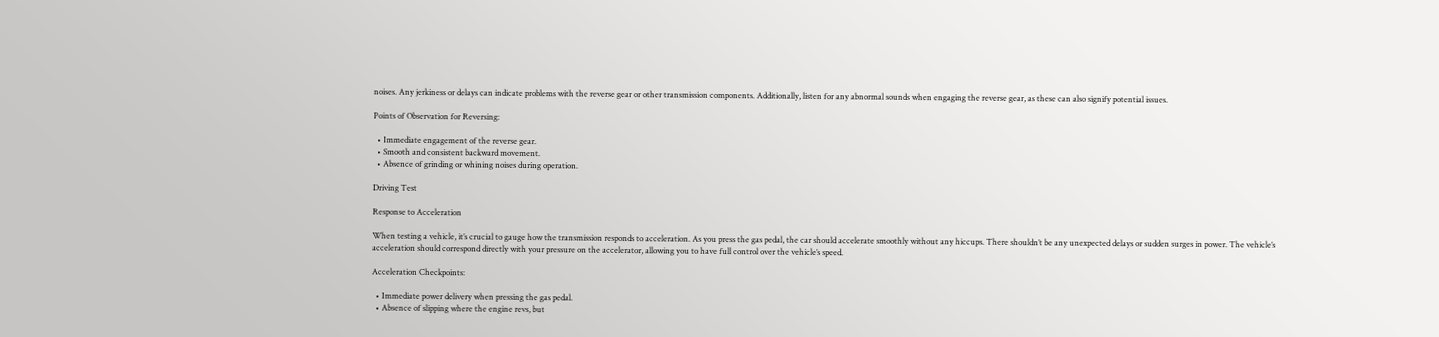noises. Any jerkiness or delays can indicate problems with the reverse gear or other transmission components. Additionally, listen for any abnormal sounds when engaging the reverse gear, as these can also signify potential issues.

Points of Observation for Reversing:

  • Immediate engagement of the reverse gear.
  • Smooth and consistent backward movement.
  • Absence of grinding or whining noises during operation.

Driving Test

Response to Acceleration

When testing a vehicle, it’s crucial to gauge how the transmission responds to acceleration. As you press the gas pedal, the car should accelerate smoothly without any hiccups. There shouldn’t be any unexpected delays or sudden surges in power. The vehicle’s acceleration should correspond directly with your pressure on the accelerator, allowing you to have full control over the vehicle’s speed.

Acceleration Checkpoints:

  • Immediate power delivery when pressing the gas pedal.
  • Absence of slipping where the engine revs, but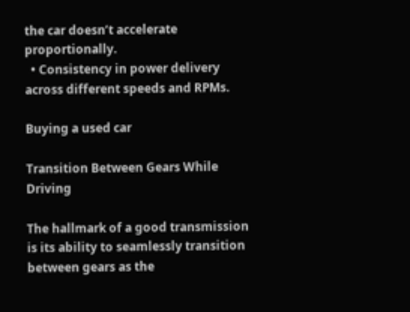the car doesn’t accelerate proportionally.
  • Consistency in power delivery across different speeds and RPMs.

Buying a used car

Transition Between Gears While Driving

The hallmark of a good transmission is its ability to seamlessly transition between gears as the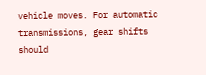vehicle moves. For automatic transmissions, gear shifts should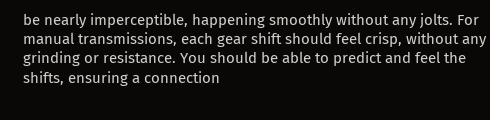be nearly imperceptible, happening smoothly without any jolts. For manual transmissions, each gear shift should feel crisp, without any grinding or resistance. You should be able to predict and feel the shifts, ensuring a connection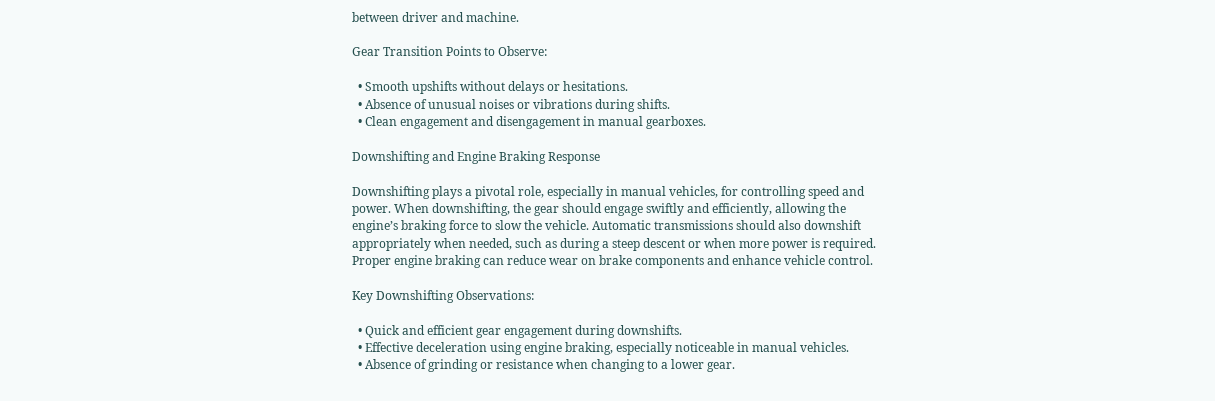between driver and machine.

Gear Transition Points to Observe:

  • Smooth upshifts without delays or hesitations.
  • Absence of unusual noises or vibrations during shifts.
  • Clean engagement and disengagement in manual gearboxes.

Downshifting and Engine Braking Response

Downshifting plays a pivotal role, especially in manual vehicles, for controlling speed and power. When downshifting, the gear should engage swiftly and efficiently, allowing the engine’s braking force to slow the vehicle. Automatic transmissions should also downshift appropriately when needed, such as during a steep descent or when more power is required. Proper engine braking can reduce wear on brake components and enhance vehicle control.

Key Downshifting Observations:

  • Quick and efficient gear engagement during downshifts.
  • Effective deceleration using engine braking, especially noticeable in manual vehicles.
  • Absence of grinding or resistance when changing to a lower gear.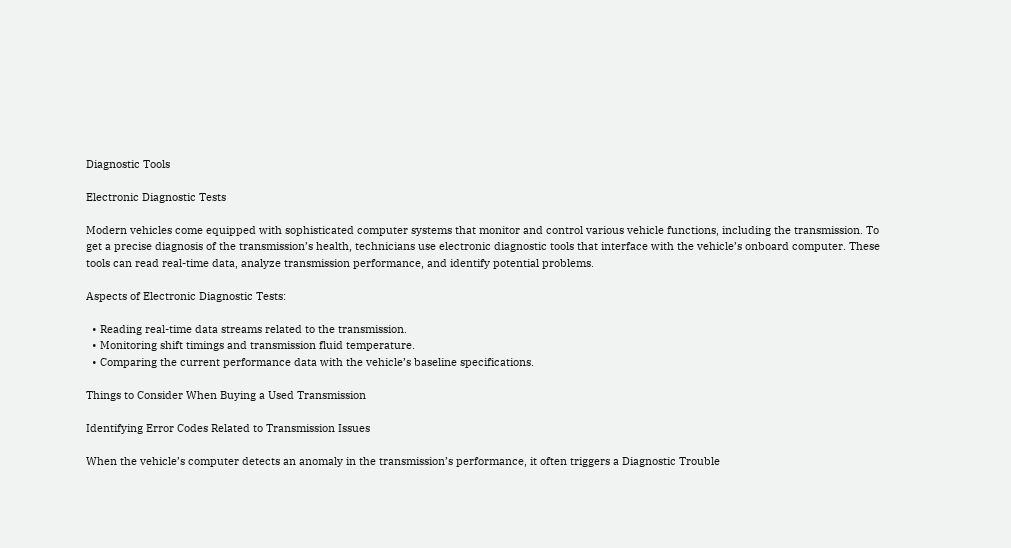Diagnostic Tools

Electronic Diagnostic Tests

Modern vehicles come equipped with sophisticated computer systems that monitor and control various vehicle functions, including the transmission. To get a precise diagnosis of the transmission’s health, technicians use electronic diagnostic tools that interface with the vehicle’s onboard computer. These tools can read real-time data, analyze transmission performance, and identify potential problems.

Aspects of Electronic Diagnostic Tests:

  • Reading real-time data streams related to the transmission.
  • Monitoring shift timings and transmission fluid temperature.
  • Comparing the current performance data with the vehicle’s baseline specifications.

Things to Consider When Buying a Used Transmission

Identifying Error Codes Related to Transmission Issues

When the vehicle’s computer detects an anomaly in the transmission’s performance, it often triggers a Diagnostic Trouble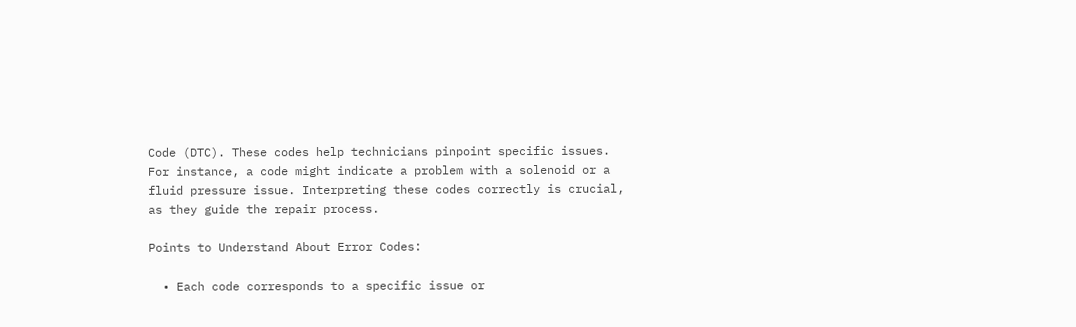Code (DTC). These codes help technicians pinpoint specific issues. For instance, a code might indicate a problem with a solenoid or a fluid pressure issue. Interpreting these codes correctly is crucial, as they guide the repair process.

Points to Understand About Error Codes:

  • Each code corresponds to a specific issue or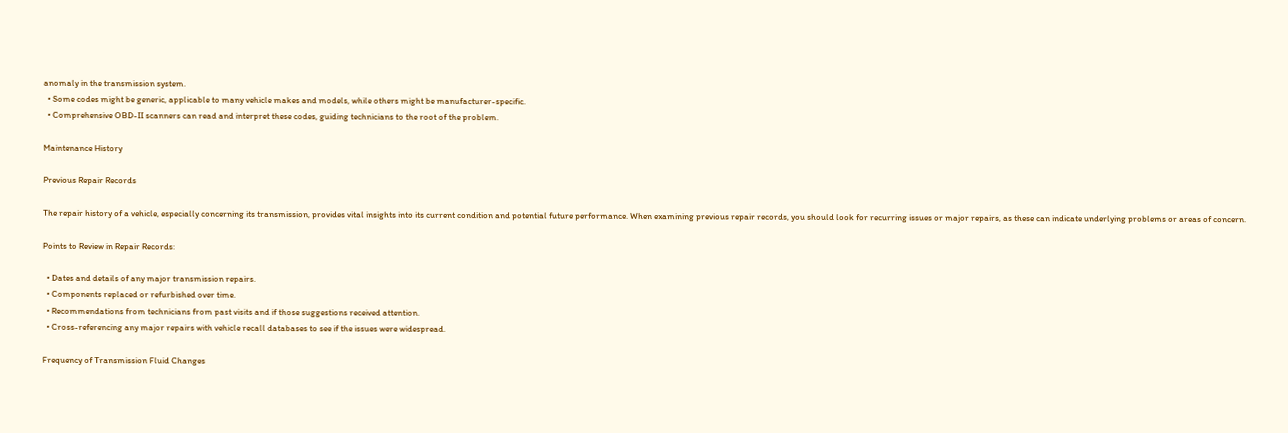anomaly in the transmission system.
  • Some codes might be generic, applicable to many vehicle makes and models, while others might be manufacturer-specific.
  • Comprehensive OBD-II scanners can read and interpret these codes, guiding technicians to the root of the problem.

Maintenance History

Previous Repair Records

The repair history of a vehicle, especially concerning its transmission, provides vital insights into its current condition and potential future performance. When examining previous repair records, you should look for recurring issues or major repairs, as these can indicate underlying problems or areas of concern.

Points to Review in Repair Records:

  • Dates and details of any major transmission repairs.
  • Components replaced or refurbished over time.
  • Recommendations from technicians from past visits and if those suggestions received attention.
  • Cross-referencing any major repairs with vehicle recall databases to see if the issues were widespread.

Frequency of Transmission Fluid Changes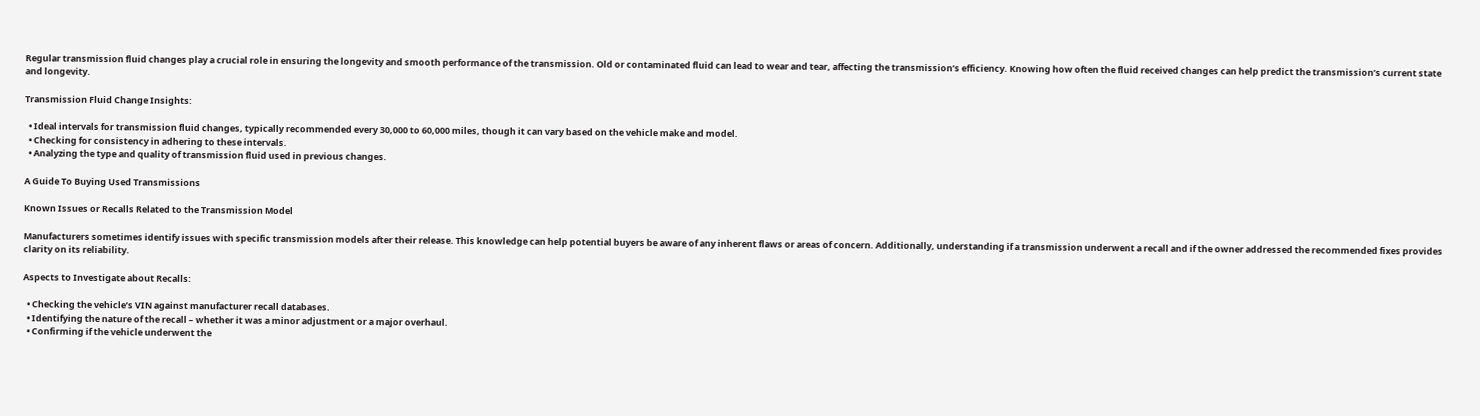Regular transmission fluid changes play a crucial role in ensuring the longevity and smooth performance of the transmission. Old or contaminated fluid can lead to wear and tear, affecting the transmission’s efficiency. Knowing how often the fluid received changes can help predict the transmission’s current state and longevity.

Transmission Fluid Change Insights:

  • Ideal intervals for transmission fluid changes, typically recommended every 30,000 to 60,000 miles, though it can vary based on the vehicle make and model.
  • Checking for consistency in adhering to these intervals.
  • Analyzing the type and quality of transmission fluid used in previous changes.

A Guide To Buying Used Transmissions

Known Issues or Recalls Related to the Transmission Model

Manufacturers sometimes identify issues with specific transmission models after their release. This knowledge can help potential buyers be aware of any inherent flaws or areas of concern. Additionally, understanding if a transmission underwent a recall and if the owner addressed the recommended fixes provides clarity on its reliability.

Aspects to Investigate about Recalls:

  • Checking the vehicle’s VIN against manufacturer recall databases.
  • Identifying the nature of the recall – whether it was a minor adjustment or a major overhaul.
  • Confirming if the vehicle underwent the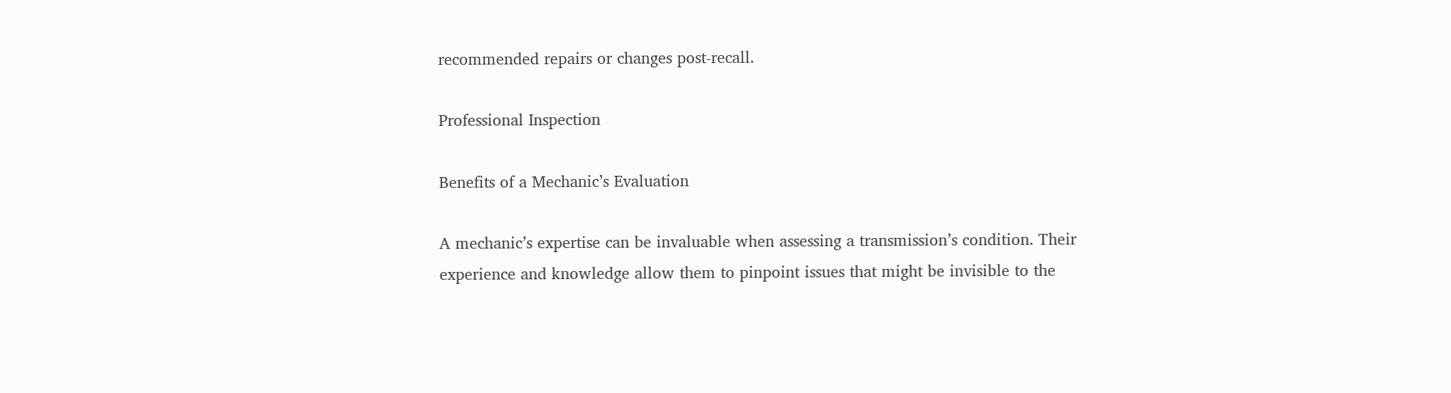recommended repairs or changes post-recall.

Professional Inspection

Benefits of a Mechanic’s Evaluation

A mechanic’s expertise can be invaluable when assessing a transmission’s condition. Their experience and knowledge allow them to pinpoint issues that might be invisible to the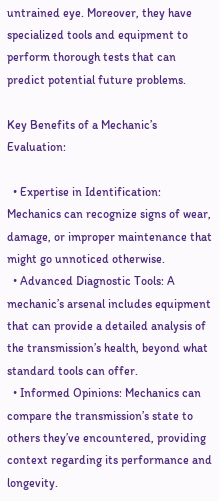untrained eye. Moreover, they have specialized tools and equipment to perform thorough tests that can predict potential future problems.

Key Benefits of a Mechanic’s Evaluation:

  • Expertise in Identification: Mechanics can recognize signs of wear, damage, or improper maintenance that might go unnoticed otherwise.
  • Advanced Diagnostic Tools: A mechanic’s arsenal includes equipment that can provide a detailed analysis of the transmission’s health, beyond what standard tools can offer.
  • Informed Opinions: Mechanics can compare the transmission’s state to others they’ve encountered, providing context regarding its performance and longevity.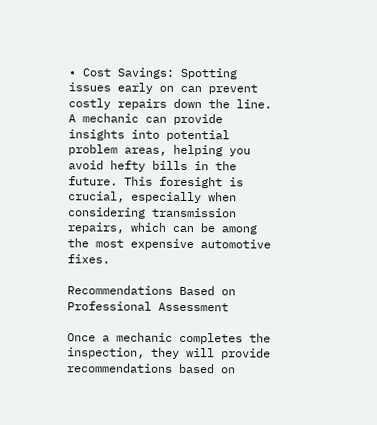• Cost Savings: Spotting issues early on can prevent costly repairs down the line. A mechanic can provide insights into potential problem areas, helping you avoid hefty bills in the future. This foresight is crucial, especially when considering transmission repairs, which can be among the most expensive automotive fixes.

Recommendations Based on Professional Assessment

Once a mechanic completes the inspection, they will provide recommendations based on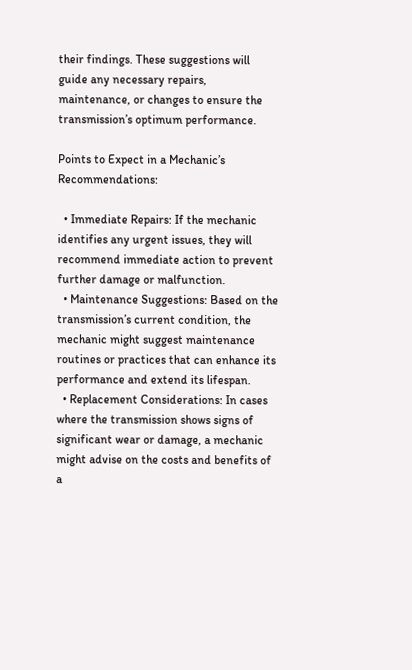their findings. These suggestions will guide any necessary repairs, maintenance, or changes to ensure the transmission’s optimum performance.

Points to Expect in a Mechanic’s Recommendations:

  • Immediate Repairs: If the mechanic identifies any urgent issues, they will recommend immediate action to prevent further damage or malfunction.
  • Maintenance Suggestions: Based on the transmission’s current condition, the mechanic might suggest maintenance routines or practices that can enhance its performance and extend its lifespan.
  • Replacement Considerations: In cases where the transmission shows signs of significant wear or damage, a mechanic might advise on the costs and benefits of a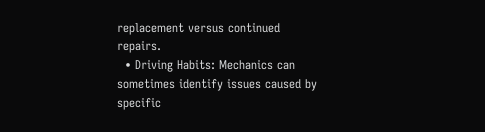replacement versus continued repairs.
  • Driving Habits: Mechanics can sometimes identify issues caused by specific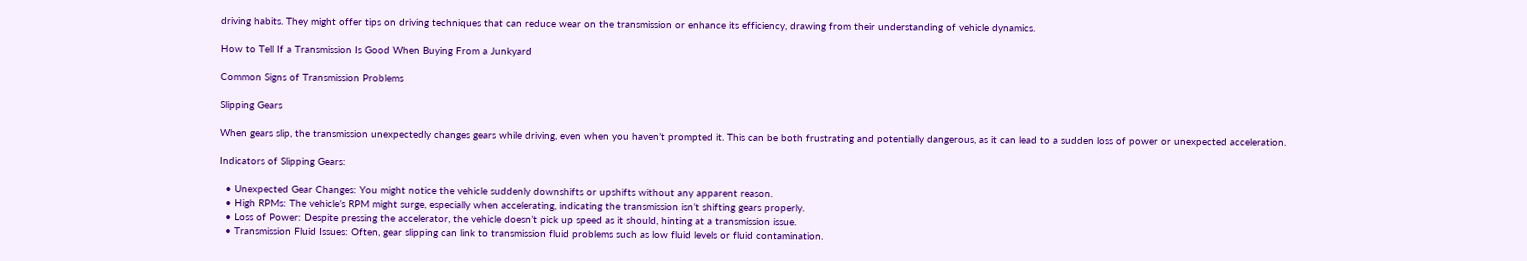driving habits. They might offer tips on driving techniques that can reduce wear on the transmission or enhance its efficiency, drawing from their understanding of vehicle dynamics.

How to Tell If a Transmission Is Good When Buying From a Junkyard

Common Signs of Transmission Problems

Slipping Gears

When gears slip, the transmission unexpectedly changes gears while driving, even when you haven’t prompted it. This can be both frustrating and potentially dangerous, as it can lead to a sudden loss of power or unexpected acceleration.

Indicators of Slipping Gears:

  • Unexpected Gear Changes: You might notice the vehicle suddenly downshifts or upshifts without any apparent reason.
  • High RPMs: The vehicle’s RPM might surge, especially when accelerating, indicating the transmission isn’t shifting gears properly.
  • Loss of Power: Despite pressing the accelerator, the vehicle doesn’t pick up speed as it should, hinting at a transmission issue.
  • Transmission Fluid Issues: Often, gear slipping can link to transmission fluid problems such as low fluid levels or fluid contamination.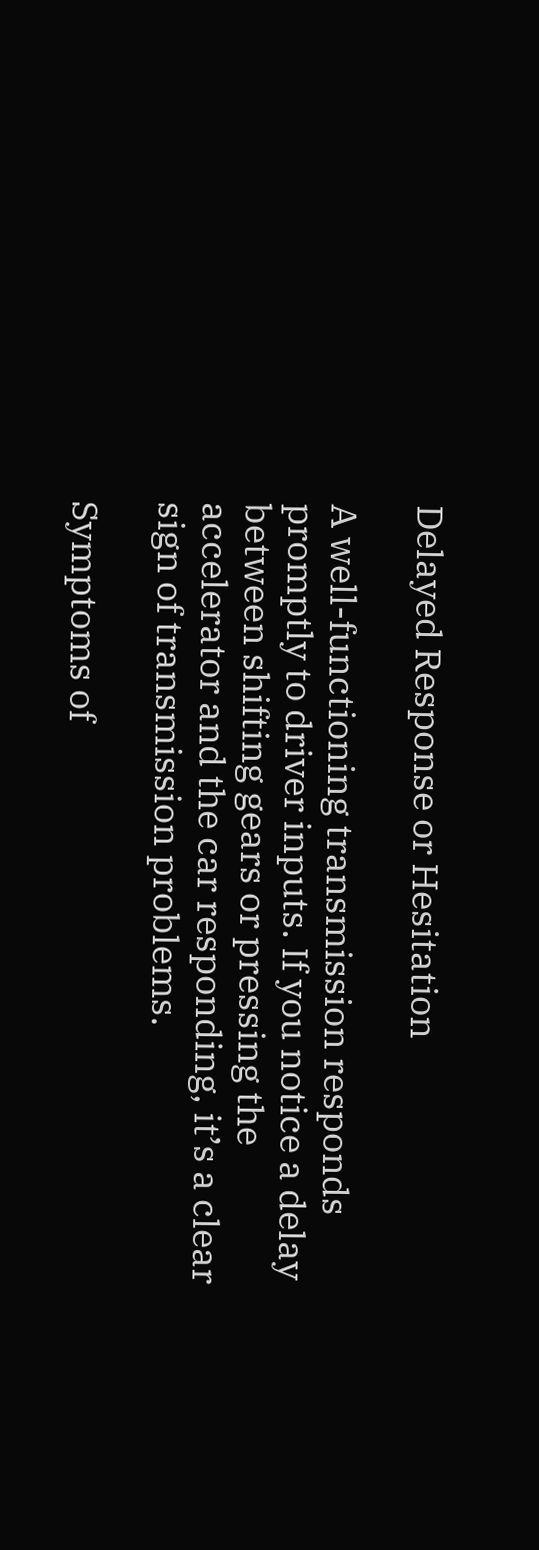Delayed Response or Hesitation

A well-functioning transmission responds promptly to driver inputs. If you notice a delay between shifting gears or pressing the accelerator and the car responding, it’s a clear sign of transmission problems.

Symptoms of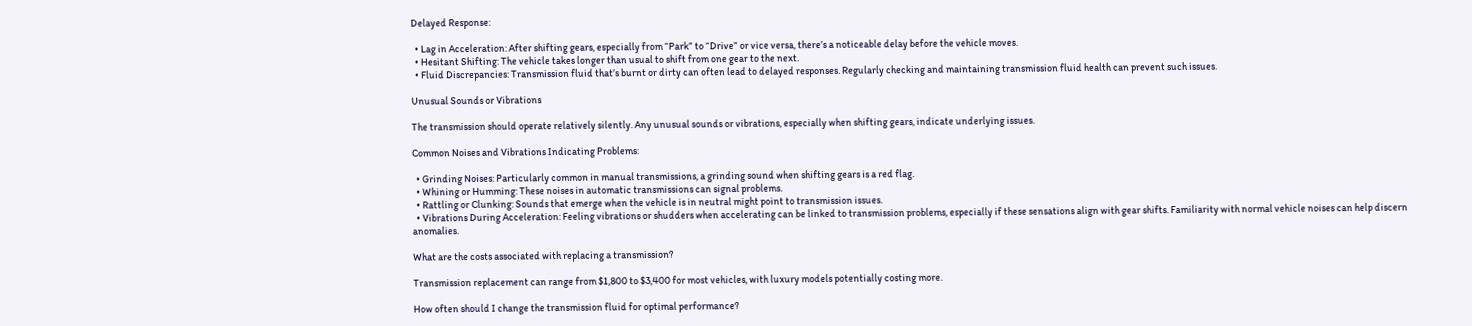Delayed Response:

  • Lag in Acceleration: After shifting gears, especially from “Park” to “Drive” or vice versa, there’s a noticeable delay before the vehicle moves.
  • Hesitant Shifting: The vehicle takes longer than usual to shift from one gear to the next.
  • Fluid Discrepancies: Transmission fluid that’s burnt or dirty can often lead to delayed responses. Regularly checking and maintaining transmission fluid health can prevent such issues.

Unusual Sounds or Vibrations

The transmission should operate relatively silently. Any unusual sounds or vibrations, especially when shifting gears, indicate underlying issues.

Common Noises and Vibrations Indicating Problems:

  • Grinding Noises: Particularly common in manual transmissions, a grinding sound when shifting gears is a red flag.
  • Whining or Humming: These noises in automatic transmissions can signal problems.
  • Rattling or Clunking: Sounds that emerge when the vehicle is in neutral might point to transmission issues.
  • Vibrations During Acceleration: Feeling vibrations or shudders when accelerating can be linked to transmission problems, especially if these sensations align with gear shifts. Familiarity with normal vehicle noises can help discern anomalies.

What are the costs associated with replacing a transmission?

Transmission replacement can range from $1,800 to $3,400 for most vehicles, with luxury models potentially costing more.

How often should I change the transmission fluid for optimal performance?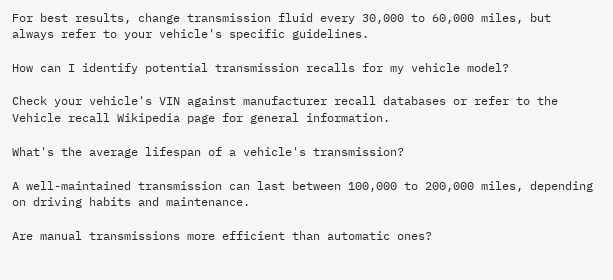For best results, change transmission fluid every 30,000 to 60,000 miles, but always refer to your vehicle's specific guidelines.

How can I identify potential transmission recalls for my vehicle model?

Check your vehicle's VIN against manufacturer recall databases or refer to the Vehicle recall Wikipedia page for general information.

What's the average lifespan of a vehicle's transmission?

A well-maintained transmission can last between 100,000 to 200,000 miles, depending on driving habits and maintenance.

Are manual transmissions more efficient than automatic ones?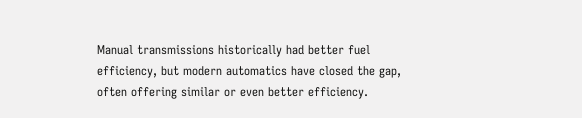Manual transmissions historically had better fuel efficiency, but modern automatics have closed the gap, often offering similar or even better efficiency.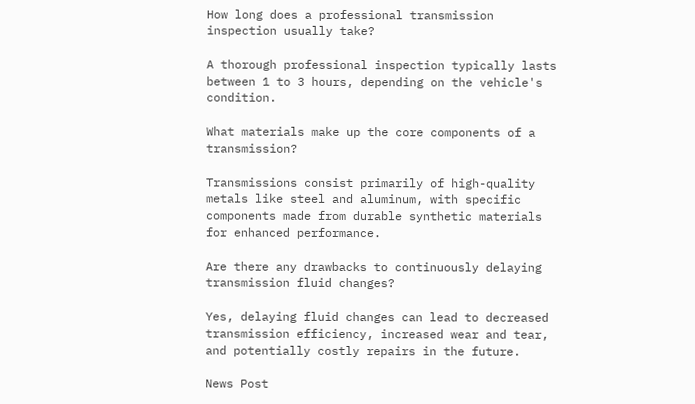How long does a professional transmission inspection usually take?

A thorough professional inspection typically lasts between 1 to 3 hours, depending on the vehicle's condition.

What materials make up the core components of a transmission?

Transmissions consist primarily of high-quality metals like steel and aluminum, with specific components made from durable synthetic materials for enhanced performance.

Are there any drawbacks to continuously delaying transmission fluid changes?

Yes, delaying fluid changes can lead to decreased transmission efficiency, increased wear and tear, and potentially costly repairs in the future.

News Post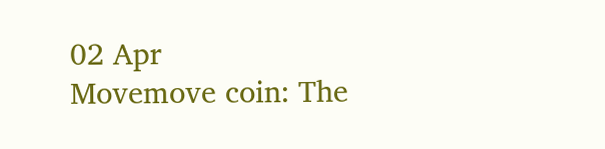02 Apr
Movemove coin: The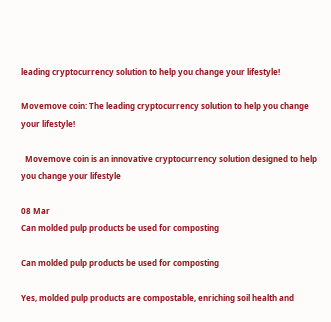leading cryptocurrency solution to help you change your lifestyle!

Movemove coin: The leading cryptocurrency solution to help you change your lifestyle!

  Movemove coin is an innovative cryptocurrency solution designed to help you change your lifestyle

08 Mar
Can molded pulp products be used for composting

Can molded pulp products be used for composting

Yes, molded pulp products are compostable, enriching soil health and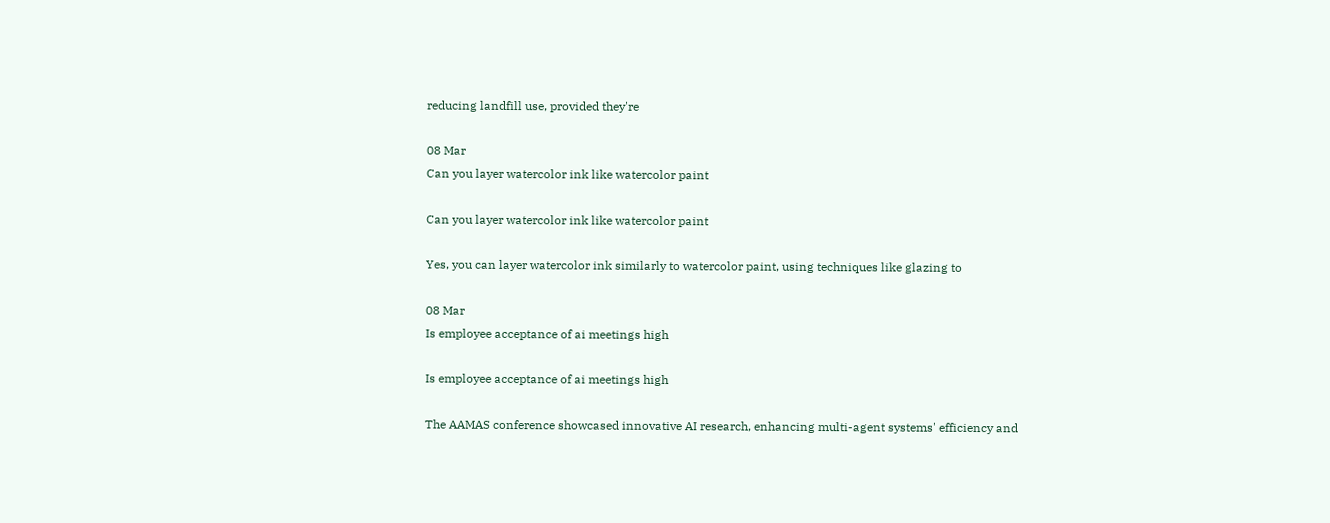reducing landfill use, provided they're

08 Mar
Can you layer watercolor ink like watercolor paint

Can you layer watercolor ink like watercolor paint

Yes, you can layer watercolor ink similarly to watercolor paint, using techniques like glazing to

08 Mar
Is employee acceptance of ai meetings high

Is employee acceptance of ai meetings high

The AAMAS conference showcased innovative AI research, enhancing multi-agent systems' efficiency and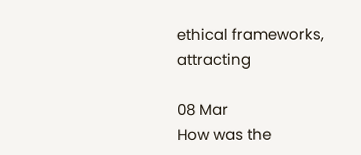ethical frameworks, attracting

08 Mar
How was the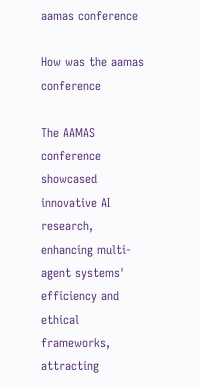aamas conference

How was the aamas conference

The AAMAS conference showcased innovative AI research, enhancing multi-agent systems' efficiency and ethical frameworks, attracting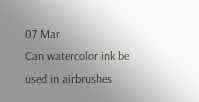07 Mar
Can watercolor ink be used in airbrushes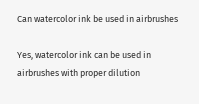Can watercolor ink be used in airbrushes

Yes, watercolor ink can be used in airbrushes with proper dilution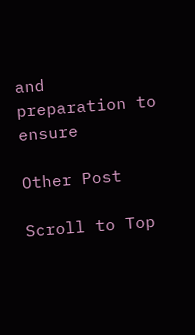and preparation to ensure

Other Post

Scroll to Top